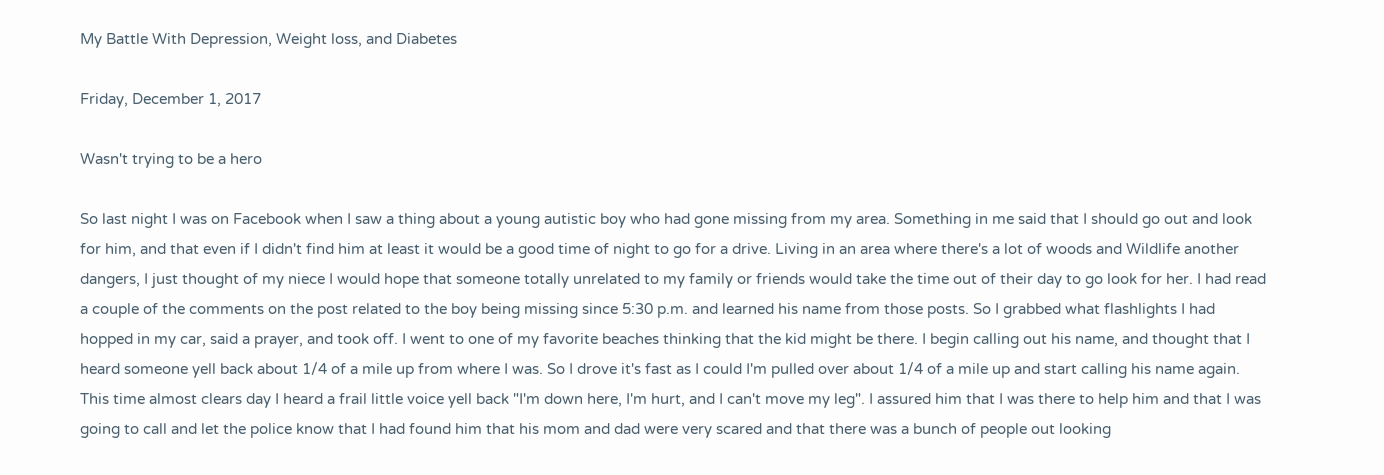My Battle With Depression, Weight loss, and Diabetes

Friday, December 1, 2017

Wasn't trying to be a hero

So last night I was on Facebook when I saw a thing about a young autistic boy who had gone missing from my area. Something in me said that I should go out and look for him, and that even if I didn't find him at least it would be a good time of night to go for a drive. Living in an area where there's a lot of woods and Wildlife another dangers, I just thought of my niece I would hope that someone totally unrelated to my family or friends would take the time out of their day to go look for her. I had read a couple of the comments on the post related to the boy being missing since 5:30 p.m. and learned his name from those posts. So I grabbed what flashlights I had hopped in my car, said a prayer, and took off. I went to one of my favorite beaches thinking that the kid might be there. I begin calling out his name, and thought that I heard someone yell back about 1/4 of a mile up from where I was. So I drove it's fast as I could I'm pulled over about 1/4 of a mile up and start calling his name again. This time almost clears day I heard a frail little voice yell back "I'm down here, I'm hurt, and I can't move my leg". I assured him that I was there to help him and that I was going to call and let the police know that I had found him that his mom and dad were very scared and that there was a bunch of people out looking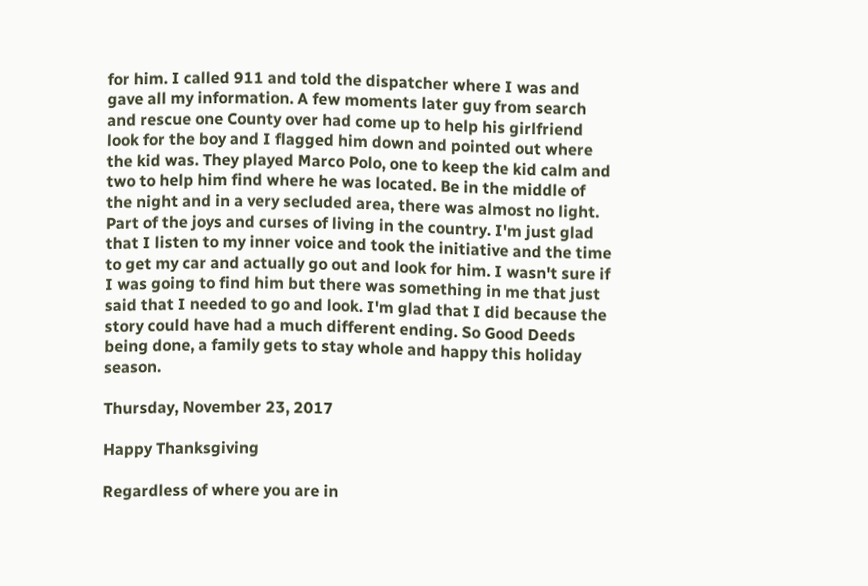for him. I called 911 and told the dispatcher where I was and gave all my information. A few moments later guy from search and rescue one County over had come up to help his girlfriend look for the boy and I flagged him down and pointed out where the kid was. They played Marco Polo, one to keep the kid calm and two to help him find where he was located. Be in the middle of the night and in a very secluded area, there was almost no light. Part of the joys and curses of living in the country. I'm just glad that I listen to my inner voice and took the initiative and the time to get my car and actually go out and look for him. I wasn't sure if I was going to find him but there was something in me that just said that I needed to go and look. I'm glad that I did because the story could have had a much different ending. So Good Deeds being done, a family gets to stay whole and happy this holiday season.

Thursday, November 23, 2017

Happy Thanksgiving

Regardless of where you are in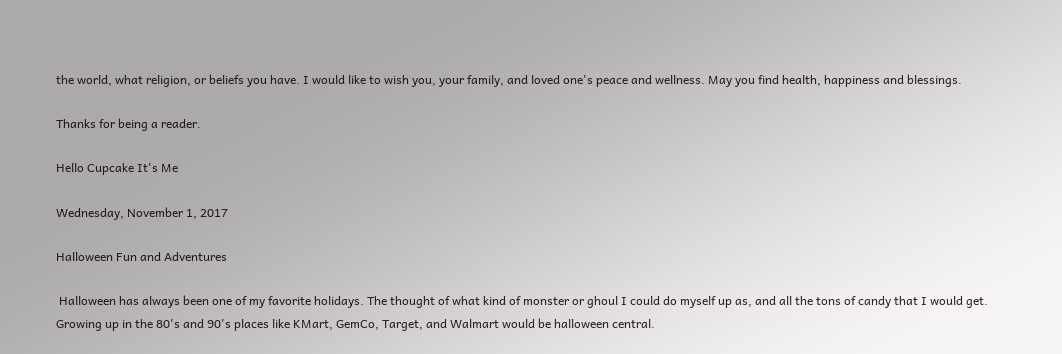the world, what religion, or beliefs you have. I would like to wish you, your family, and loved one's peace and wellness. May you find health, happiness and blessings.

Thanks for being a reader.

Hello Cupcake It's Me

Wednesday, November 1, 2017

Halloween Fun and Adventures

 Halloween has always been one of my favorite holidays. The thought of what kind of monster or ghoul I could do myself up as, and all the tons of candy that I would get. Growing up in the 80's and 90's places like KMart, GemCo, Target, and Walmart would be halloween central.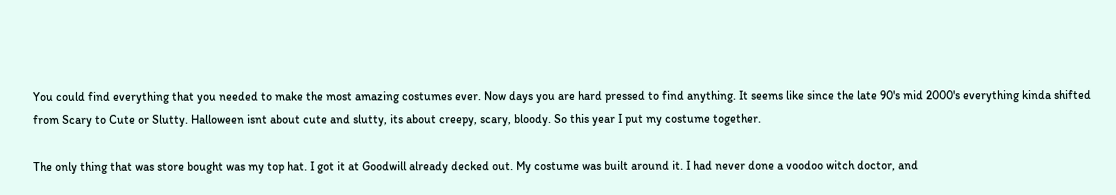You could find everything that you needed to make the most amazing costumes ever. Now days you are hard pressed to find anything. It seems like since the late 90's mid 2000's everything kinda shifted from Scary to Cute or Slutty. Halloween isnt about cute and slutty, its about creepy, scary, bloody. So this year I put my costume together.

The only thing that was store bought was my top hat. I got it at Goodwill already decked out. My costume was built around it. I had never done a voodoo witch doctor, and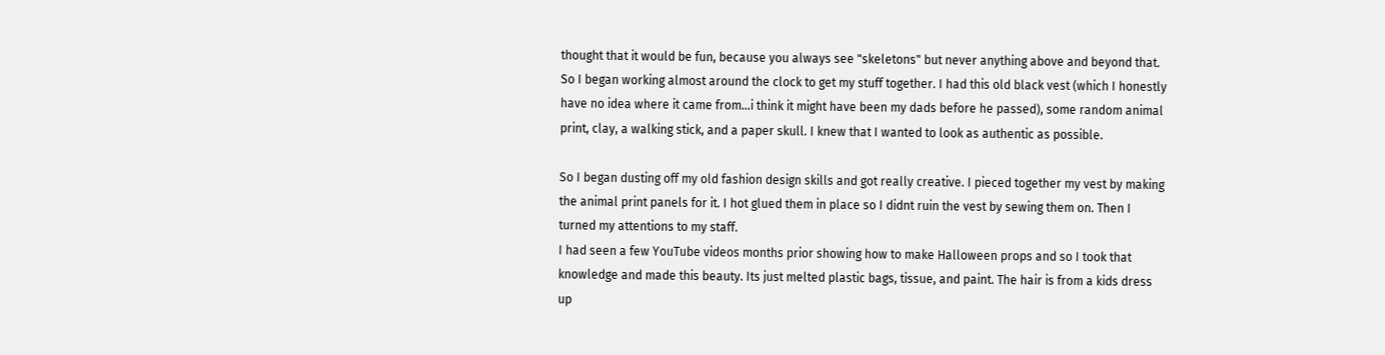thought that it would be fun, because you always see "skeletons" but never anything above and beyond that. So I began working almost around the clock to get my stuff together. I had this old black vest (which I honestly have no idea where it came from...i think it might have been my dads before he passed), some random animal print, clay, a walking stick, and a paper skull. I knew that I wanted to look as authentic as possible.

So I began dusting off my old fashion design skills and got really creative. I pieced together my vest by making the animal print panels for it. I hot glued them in place so I didnt ruin the vest by sewing them on. Then I turned my attentions to my staff.
I had seen a few YouTube videos months prior showing how to make Halloween props and so I took that knowledge and made this beauty. Its just melted plastic bags, tissue, and paint. The hair is from a kids dress up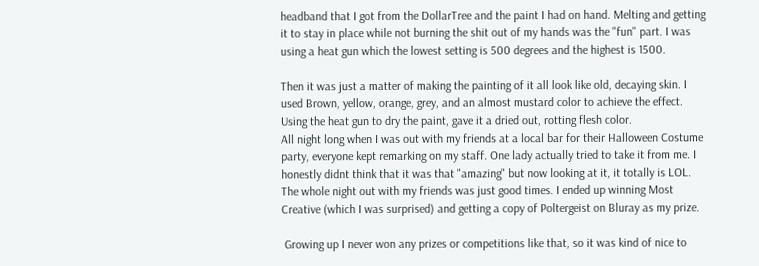headband that I got from the DollarTree and the paint I had on hand. Melting and getting it to stay in place while not burning the shit out of my hands was the "fun" part. I was using a heat gun which the lowest setting is 500 degrees and the highest is 1500.

Then it was just a matter of making the painting of it all look like old, decaying skin. I used Brown, yellow, orange, grey, and an almost mustard color to achieve the effect. Using the heat gun to dry the paint, gave it a dried out, rotting flesh color.
All night long when I was out with my friends at a local bar for their Halloween Costume party, everyone kept remarking on my staff. One lady actually tried to take it from me. I honestly didnt think that it was that "amazing" but now looking at it, it totally is LOL. The whole night out with my friends was just good times. I ended up winning Most Creative (which I was surprised) and getting a copy of Poltergeist on Bluray as my prize.

 Growing up I never won any prizes or competitions like that, so it was kind of nice to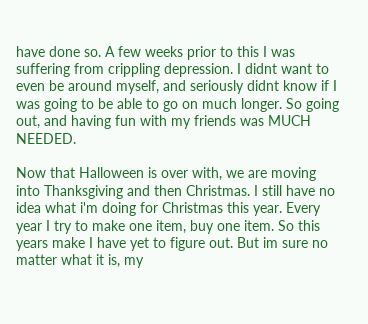have done so. A few weeks prior to this I was suffering from crippling depression. I didnt want to even be around myself, and seriously didnt know if I was going to be able to go on much longer. So going out, and having fun with my friends was MUCH NEEDED.

Now that Halloween is over with, we are moving into Thanksgiving and then Christmas. I still have no idea what i'm doing for Christmas this year. Every year I try to make one item, buy one item. So this years make I have yet to figure out. But im sure no matter what it is, my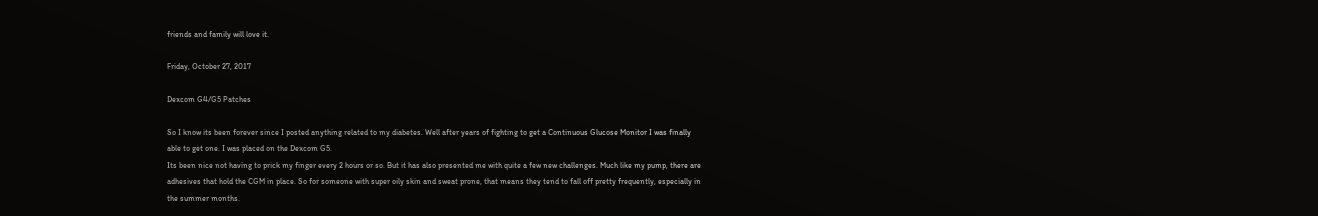friends and family will love it.

Friday, October 27, 2017

Dexcom G4/G5 Patches

So I know its been forever since I posted anything related to my diabetes. Well after years of fighting to get a Continuous Glucose Monitor I was finally able to get one. I was placed on the Dexcom G5.
Its been nice not having to prick my finger every 2 hours or so. But it has also presented me with quite a few new challenges. Much like my pump, there are adhesives that hold the CGM in place. So for someone with super oily skin and sweat prone, that means they tend to fall off pretty frequently, especially in the summer months.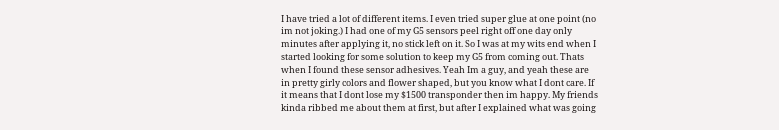I have tried a lot of different items. I even tried super glue at one point (no im not joking.) I had one of my G5 sensors peel right off one day only minutes after applying it, no stick left on it. So I was at my wits end when I started looking for some solution to keep my G5 from coming out. Thats when I found these sensor adhesives. Yeah Im a guy, and yeah these are in pretty girly colors and flower shaped, but you know what I dont care. If it means that I dont lose my $1500 transponder then im happy. My friends kinda ribbed me about them at first, but after I explained what was going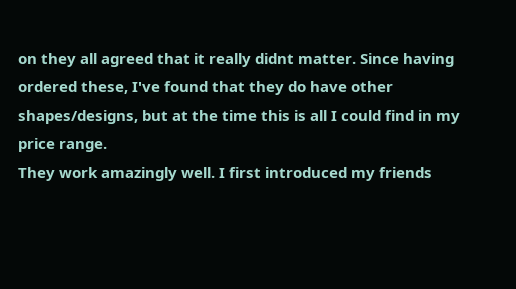on they all agreed that it really didnt matter. Since having ordered these, I've found that they do have other shapes/designs, but at the time this is all I could find in my price range.
They work amazingly well. I first introduced my friends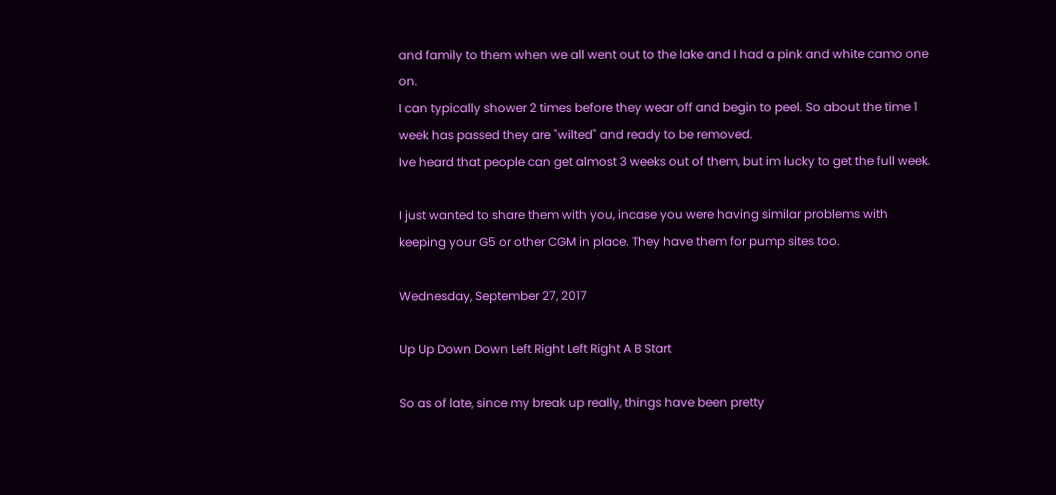and family to them when we all went out to the lake and I had a pink and white camo one on.
I can typically shower 2 times before they wear off and begin to peel. So about the time 1 week has passed they are "wilted" and ready to be removed.
Ive heard that people can get almost 3 weeks out of them, but im lucky to get the full week.

I just wanted to share them with you, incase you were having similar problems with keeping your G5 or other CGM in place. They have them for pump sites too.

Wednesday, September 27, 2017

Up Up Down Down Left Right Left Right A B Start

So as of late, since my break up really, things have been pretty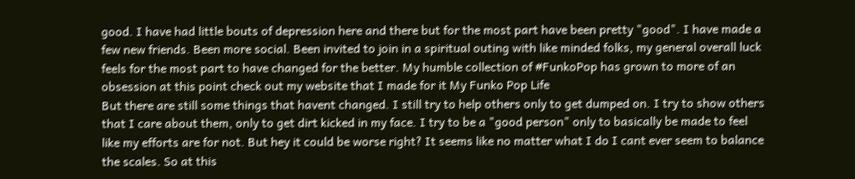good. I have had little bouts of depression here and there but for the most part have been pretty "good". I have made a few new friends. Been more social. Been invited to join in a spiritual outing with like minded folks, my general overall luck feels for the most part to have changed for the better. My humble collection of #FunkoPop has grown to more of an obsession at this point check out my website that I made for it My Funko Pop Life
But there are still some things that havent changed. I still try to help others only to get dumped on. I try to show others that I care about them, only to get dirt kicked in my face. I try to be a "good person" only to basically be made to feel like my efforts are for not. But hey it could be worse right? It seems like no matter what I do I cant ever seem to balance the scales. So at this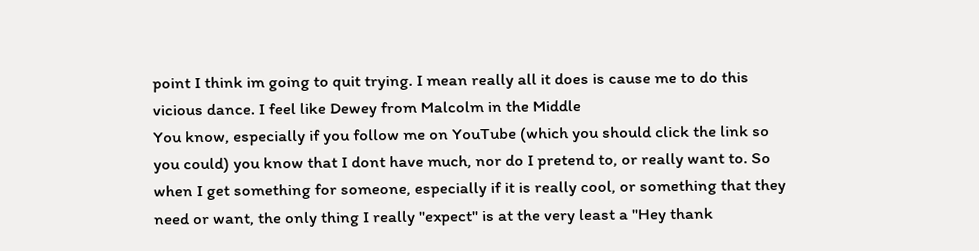point I think im going to quit trying. I mean really all it does is cause me to do this vicious dance. I feel like Dewey from Malcolm in the Middle
You know, especially if you follow me on YouTube (which you should click the link so you could) you know that I dont have much, nor do I pretend to, or really want to. So when I get something for someone, especially if it is really cool, or something that they need or want, the only thing I really "expect" is at the very least a "Hey thank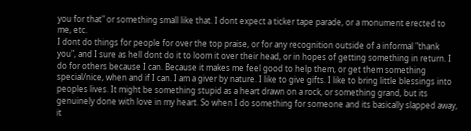you for that" or something small like that. I dont expect a ticker tape parade, or a monument erected to me, etc.
I dont do things for people for over the top praise, or for any recognition outside of a informal "thank you", and I sure as hell dont do it to loom it over their head, or in hopes of getting something in return. I do for others because I can. Because it makes me feel good to help them, or get them something special/nice, when and if I can. I am a giver by nature. I like to give gifts. I like to bring little blessings into peoples lives. It might be something stupid as a heart drawn on a rock, or something grand, but its genuinely done with love in my heart. So when I do something for someone and its basically slapped away, it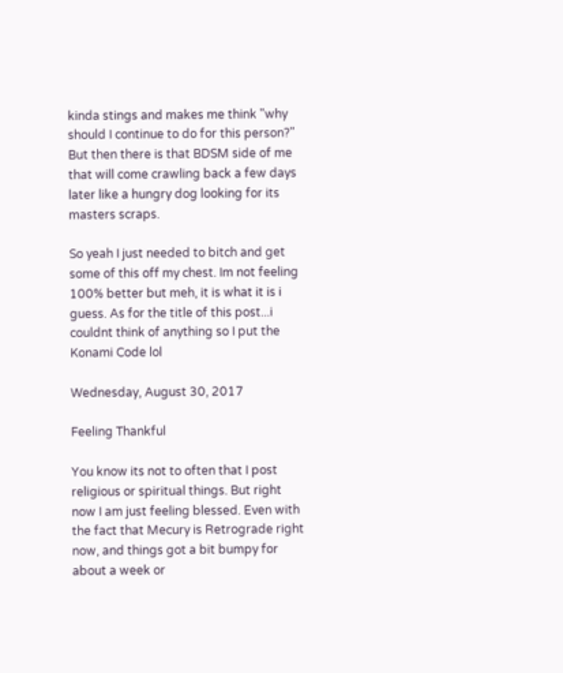kinda stings and makes me think "why should I continue to do for this person?" But then there is that BDSM side of me that will come crawling back a few days later like a hungry dog looking for its masters scraps.

So yeah I just needed to bitch and get some of this off my chest. Im not feeling 100% better but meh, it is what it is i guess. As for the title of this post...i couldnt think of anything so I put the Konami Code lol

Wednesday, August 30, 2017

Feeling Thankful

You know its not to often that I post religious or spiritual things. But right now I am just feeling blessed. Even with the fact that Mecury is Retrograde right now, and things got a bit bumpy for about a week or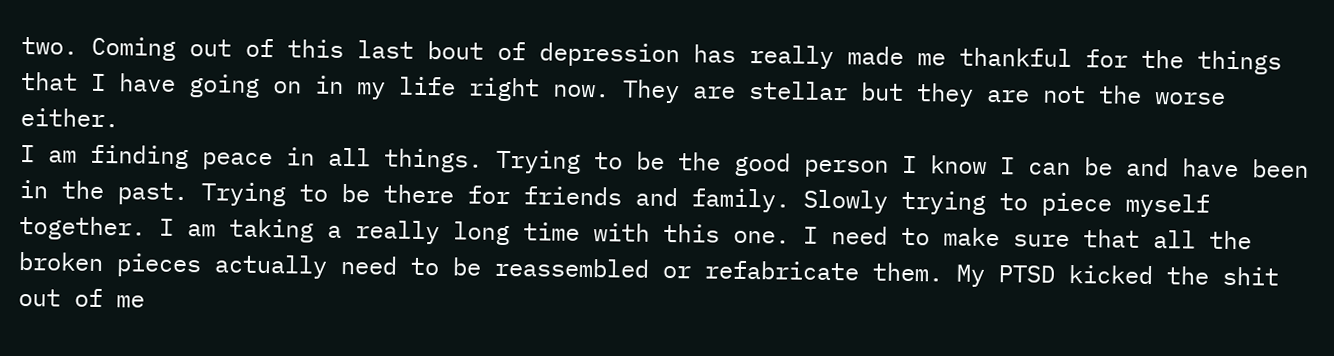two. Coming out of this last bout of depression has really made me thankful for the things that I have going on in my life right now. They are stellar but they are not the worse either.
I am finding peace in all things. Trying to be the good person I know I can be and have been in the past. Trying to be there for friends and family. Slowly trying to piece myself together. I am taking a really long time with this one. I need to make sure that all the broken pieces actually need to be reassembled or refabricate them. My PTSD kicked the shit out of me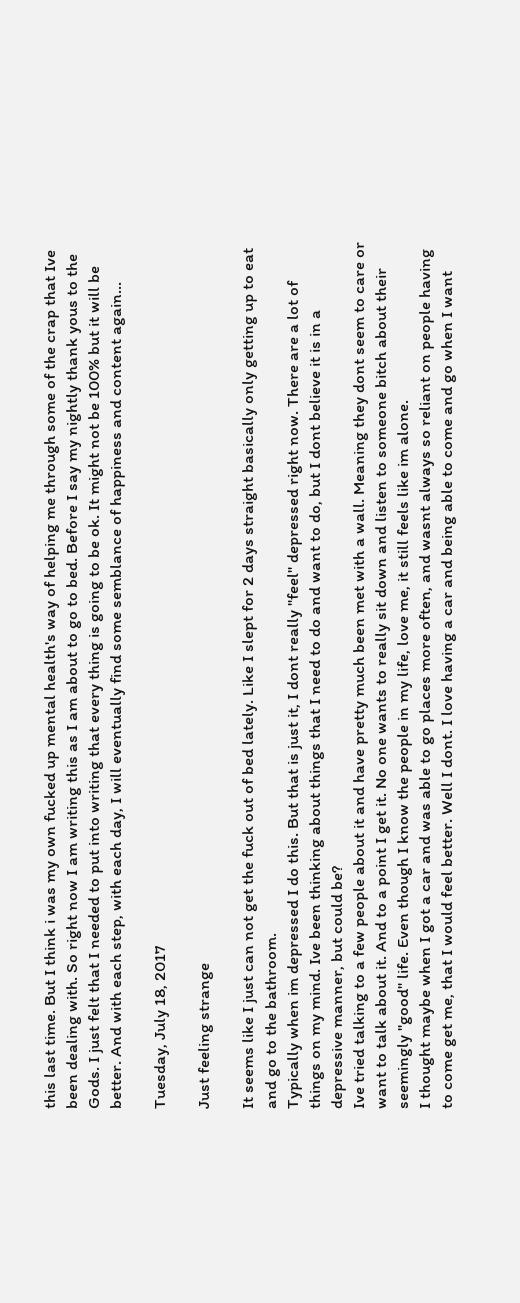this last time. But I think i was my own fucked up mental health's way of helping me through some of the crap that Ive been dealing with. So right now I am writing this as I am about to go to bed. Before I say my nightly thank yous to the Gods. I just felt that I needed to put into writing that every thing is going to be ok. It might not be 100% but it will be better. And with each step, with each day, I will eventually find some semblance of happiness and content again...

Tuesday, July 18, 2017

Just feeling strange

It seems like I just can not get the fuck out of bed lately. Like I slept for 2 days straight basically only getting up to eat and go to the bathroom.
Typically when im depressed I do this. But that is just it, I dont really "feel" depressed right now. There are a lot of things on my mind. Ive been thinking about things that I need to do and want to do, but I dont believe it is in a depressive manner, but could be?
Ive tried talking to a few people about it and have pretty much been met with a wall. Meaning they dont seem to care or want to talk about it. And to a point I get it. No one wants to really sit down and listen to someone bitch about their seemingly "good" life. Even though I know the people in my life, love me, it still feels like im alone.
I thought maybe when I got a car and was able to go places more often, and wasnt always so reliant on people having to come get me, that I would feel better. Well I dont. I love having a car and being able to come and go when I want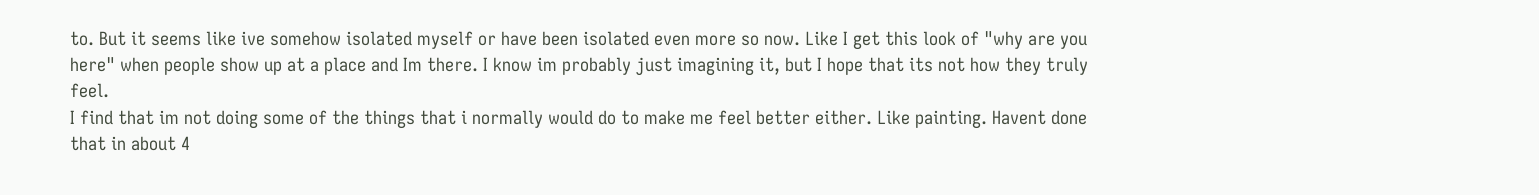to. But it seems like ive somehow isolated myself or have been isolated even more so now. Like I get this look of "why are you here" when people show up at a place and Im there. I know im probably just imagining it, but I hope that its not how they truly feel.
I find that im not doing some of the things that i normally would do to make me feel better either. Like painting. Havent done that in about 4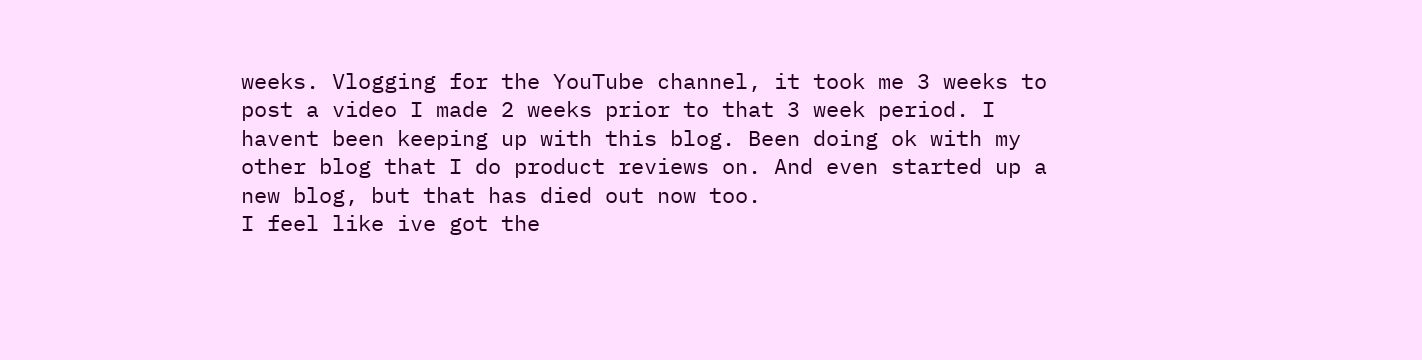weeks. Vlogging for the YouTube channel, it took me 3 weeks to post a video I made 2 weeks prior to that 3 week period. I havent been keeping up with this blog. Been doing ok with my other blog that I do product reviews on. And even started up a new blog, but that has died out now too.
I feel like ive got the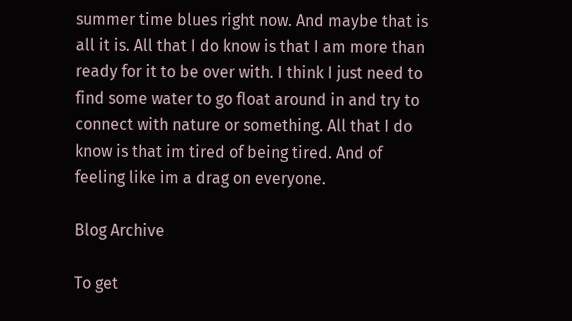summer time blues right now. And maybe that is all it is. All that I do know is that I am more than ready for it to be over with. I think I just need to find some water to go float around in and try to connect with nature or something. All that I do know is that im tired of being tired. And of feeling like im a drag on everyone.

Blog Archive

To get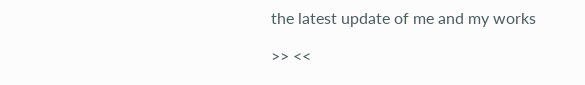the latest update of me and my works

>> <<